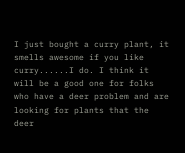I just bought a curry plant, it smells awesome if you like curry......I do. I think it will be a good one for folks who have a deer problem and are looking for plants that the deer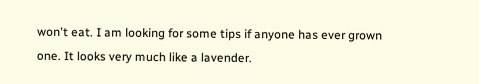won't eat. I am looking for some tips if anyone has ever grown one. It looks very much like a lavender.